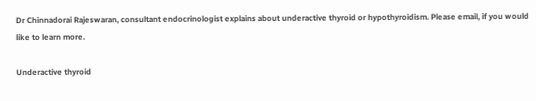Dr Chinnadorai Rajeswaran, consultant endocrinologist explains about underactive thyroid or hypothyroidism. Please email, if you would like to learn more.

Underactive thyroid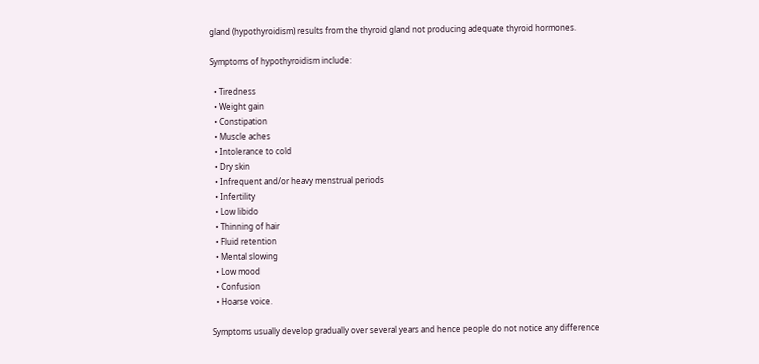gland (hypothyroidism) results from the thyroid gland not producing adequate thyroid hormones.

Symptoms of hypothyroidism include:

  • Tiredness
  • Weight gain
  • Constipation
  • Muscle aches
  • Intolerance to cold
  • Dry skin
  • Infrequent and/or heavy menstrual periods
  • Infertility
  • Low libido
  • Thinning of hair
  • Fluid retention
  • Mental slowing
  • Low mood
  • Confusion
  • Hoarse voice.

Symptoms usually develop gradually over several years and hence people do not notice any difference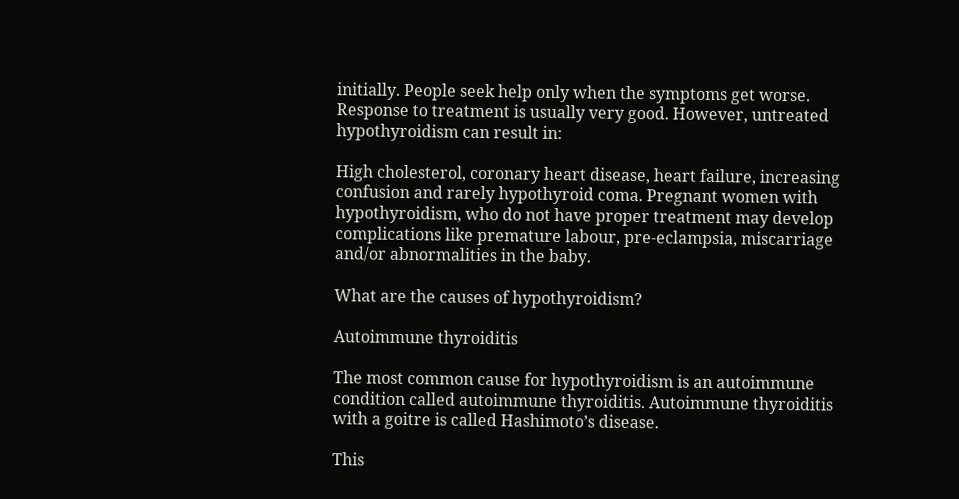initially. People seek help only when the symptoms get worse. Response to treatment is usually very good. However, untreated hypothyroidism can result in:

High cholesterol, coronary heart disease, heart failure, increasing confusion and rarely hypothyroid coma. Pregnant women with hypothyroidism, who do not have proper treatment may develop complications like premature labour, pre-eclampsia, miscarriage and/or abnormalities in the baby.

What are the causes of hypothyroidism?

Autoimmune thyroiditis

The most common cause for hypothyroidism is an autoimmune condition called autoimmune thyroiditis. Autoimmune thyroiditis with a goitre is called Hashimoto’s disease.

This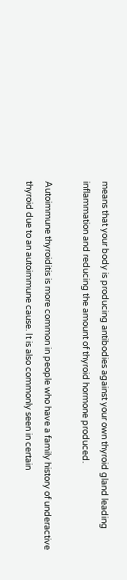means that your body is producing antibodies against your own thyroid gland leading inflammation and reducing the amount of thyroid hormone produced.

Autoimmune thyroiditis is more common in people who have a family history of underactive thyroid due to an autoimmune cause. It is also commonly seen in certain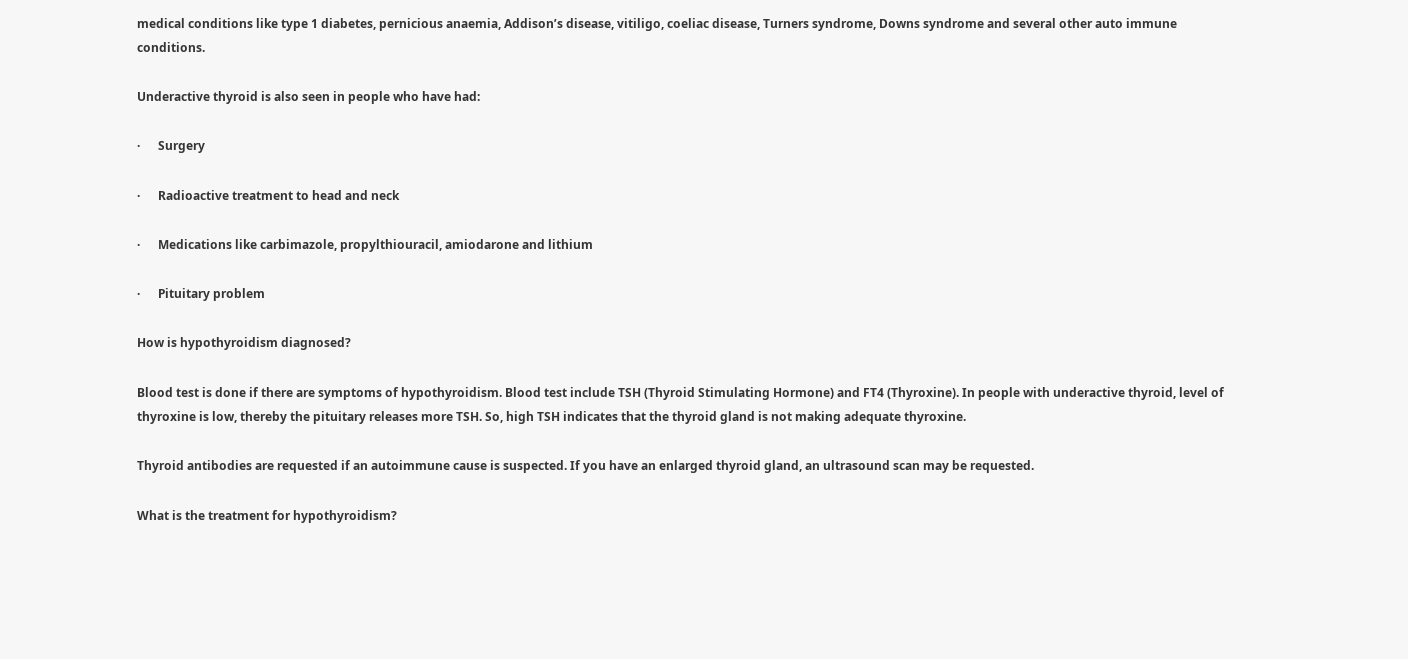medical conditions like type 1 diabetes, pernicious anaemia, Addison’s disease, vitiligo, coeliac disease, Turners syndrome, Downs syndrome and several other auto immune conditions.

Underactive thyroid is also seen in people who have had:

·      Surgery

·      Radioactive treatment to head and neck

·      Medications like carbimazole, propylthiouracil, amiodarone and lithium

·      Pituitary problem

How is hypothyroidism diagnosed?

Blood test is done if there are symptoms of hypothyroidism. Blood test include TSH (Thyroid Stimulating Hormone) and FT4 (Thyroxine). In people with underactive thyroid, level of thyroxine is low, thereby the pituitary releases more TSH. So, high TSH indicates that the thyroid gland is not making adequate thyroxine.

Thyroid antibodies are requested if an autoimmune cause is suspected. If you have an enlarged thyroid gland, an ultrasound scan may be requested.

What is the treatment for hypothyroidism?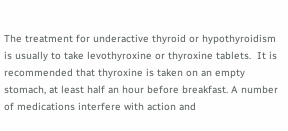The treatment for underactive thyroid or hypothyroidism is usually to take levothyroxine or thyroxine tablets.  It is recommended that thyroxine is taken on an empty stomach, at least half an hour before breakfast. A number of medications interfere with action and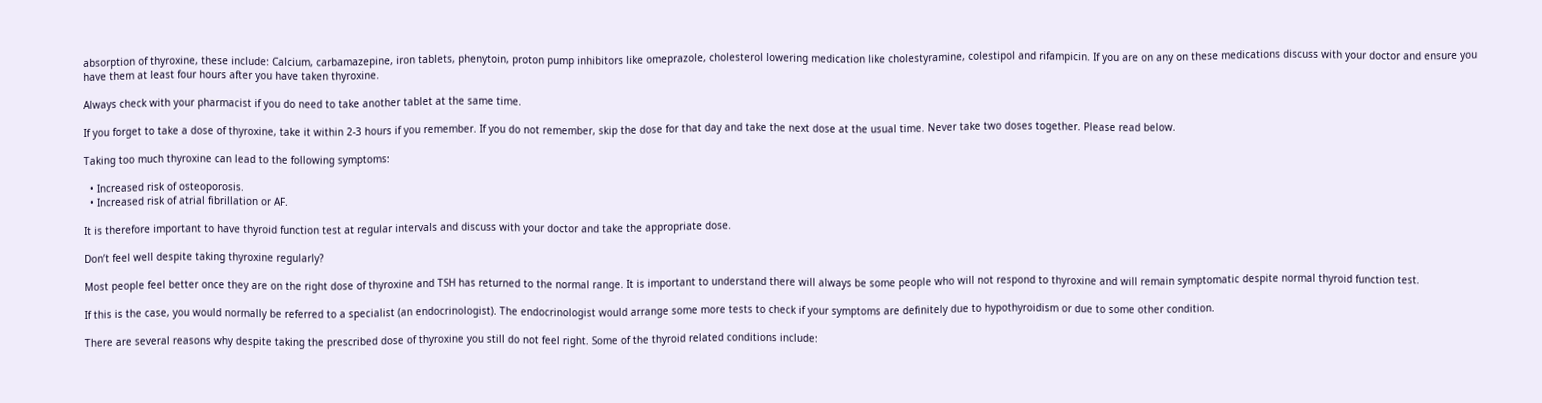absorption of thyroxine, these include: Calcium, carbamazepine, iron tablets, phenytoin, proton pump inhibitors like omeprazole, cholesterol lowering medication like cholestyramine, colestipol and rifampicin. If you are on any on these medications discuss with your doctor and ensure you have them at least four hours after you have taken thyroxine.

Always check with your pharmacist if you do need to take another tablet at the same time.

If you forget to take a dose of thyroxine, take it within 2-3 hours if you remember. If you do not remember, skip the dose for that day and take the next dose at the usual time. Never take two doses together. Please read below.

Taking too much thyroxine can lead to the following symptoms:

  • Increased risk of osteoporosis.
  • Increased risk of atrial fibrillation or AF.

It is therefore important to have thyroid function test at regular intervals and discuss with your doctor and take the appropriate dose.

Don’t feel well despite taking thyroxine regularly?

Most people feel better once they are on the right dose of thyroxine and TSH has returned to the normal range. It is important to understand there will always be some people who will not respond to thyroxine and will remain symptomatic despite normal thyroid function test.

If this is the case, you would normally be referred to a specialist (an endocrinologist). The endocrinologist would arrange some more tests to check if your symptoms are definitely due to hypothyroidism or due to some other condition.

There are several reasons why despite taking the prescribed dose of thyroxine you still do not feel right. Some of the thyroid related conditions include: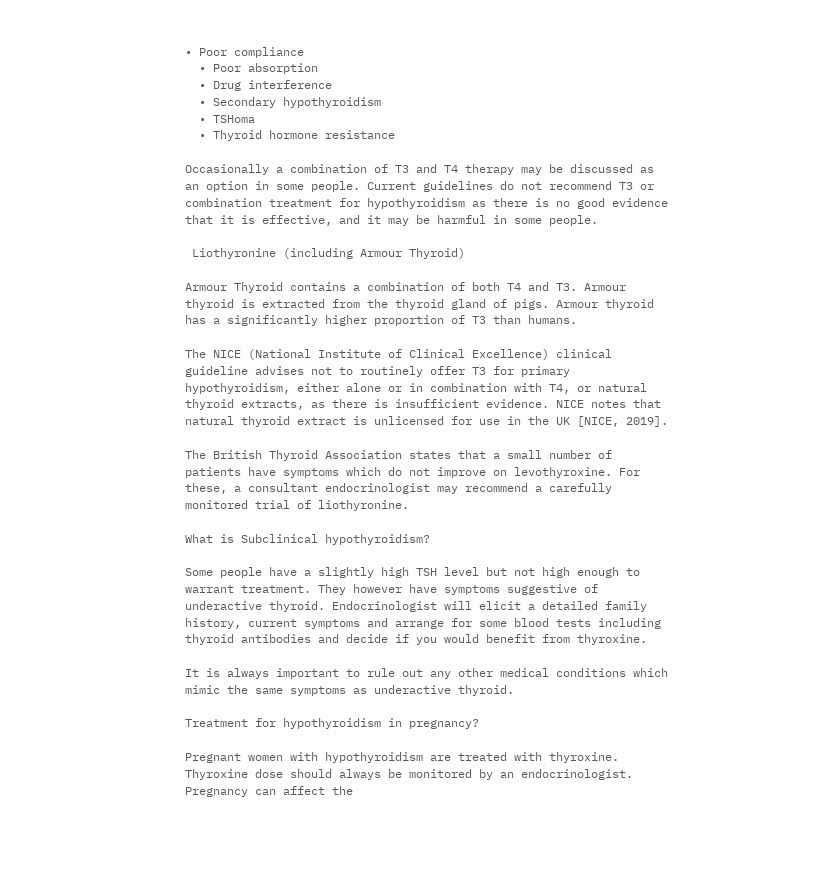• Poor compliance
  • Poor absorption
  • Drug interference
  • Secondary hypothyroidism
  • TSHoma
  • Thyroid hormone resistance

Occasionally a combination of T3 and T4 therapy may be discussed as an option in some people. Current guidelines do not recommend T3 or combination treatment for hypothyroidism as there is no good evidence that it is effective, and it may be harmful in some people.

 Liothyronine (including Armour Thyroid)

Armour Thyroid contains a combination of both T4 and T3. Armour thyroid is extracted from the thyroid gland of pigs. Armour thyroid has a significantly higher proportion of T3 than humans.

The NICE (National Institute of Clinical Excellence) clinical guideline advises not to routinely offer T3 for primary hypothyroidism, either alone or in combination with T4, or natural thyroid extracts, as there is insufficient evidence. NICE notes that natural thyroid extract is unlicensed for use in the UK [NICE, 2019].

The British Thyroid Association states that a small number of patients have symptoms which do not improve on levothyroxine. For these, a consultant endocrinologist may recommend a carefully monitored trial of liothyronine.

What is Subclinical hypothyroidism?

Some people have a slightly high TSH level but not high enough to warrant treatment. They however have symptoms suggestive of underactive thyroid. Endocrinologist will elicit a detailed family history, current symptoms and arrange for some blood tests including thyroid antibodies and decide if you would benefit from thyroxine.

It is always important to rule out any other medical conditions which mimic the same symptoms as underactive thyroid.

Treatment for hypothyroidism in pregnancy?

Pregnant women with hypothyroidism are treated with thyroxine. Thyroxine dose should always be monitored by an endocrinologist. Pregnancy can affect the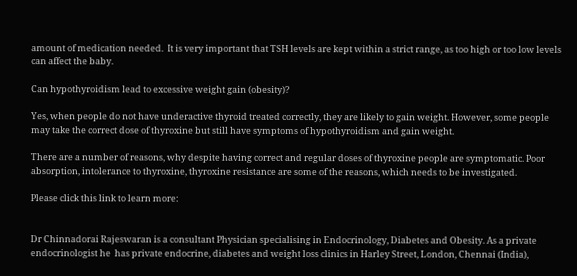amount of medication needed.  It is very important that TSH levels are kept within a strict range, as too high or too low levels can affect the baby.

Can hypothyroidism lead to excessive weight gain (obesity)?

Yes, when people do not have underactive thyroid treated correctly, they are likely to gain weight. However, some people may take the correct dose of thyroxine but still have symptoms of hypothyroidism and gain weight.

There are a number of reasons, why despite having correct and regular doses of thyroxine people are symptomatic. Poor absorption, intolerance to thyroxine, thyroxine resistance are some of the reasons, which needs to be investigated.

Please click this link to learn more:


Dr Chinnadorai Rajeswaran is a consultant Physician specialising in Endocrinology, Diabetes and Obesity. As a private endocrinologist he  has private endocrine, diabetes and weight loss clinics in Harley Street, London, Chennai (India),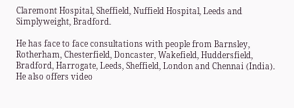Claremont Hospital, Sheffield, Nuffield Hospital, Leeds and Simplyweight, Bradford.

He has face to face consultations with people from Barnsley, Rotherham, Chesterfield, Doncaster, Wakefield, Huddersfield, Bradford, Harrogate, Leeds, Sheffield, London and Chennai (India). He also offers video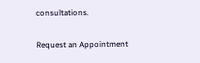consultations.

Request an Appointment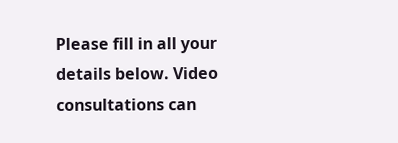Please fill in all your details below. Video consultations can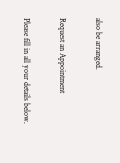also be arranged.

Request an Appointment

Please fill in all your details below.